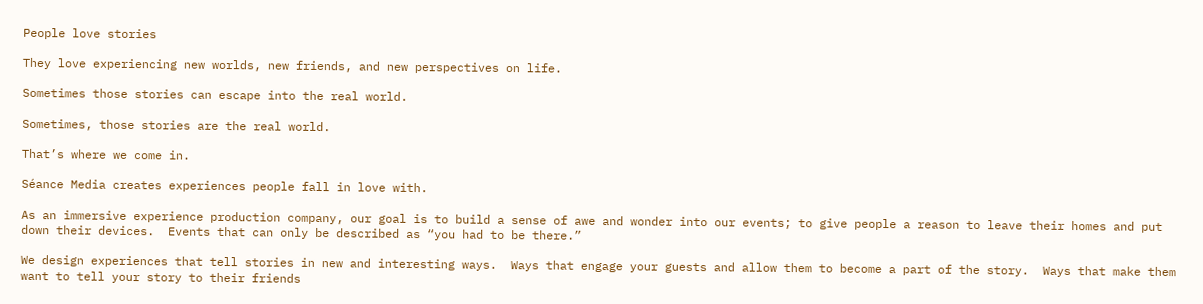People love stories

They love experiencing new worlds, new friends, and new perspectives on life.

Sometimes those stories can escape into the real world.

Sometimes, those stories are the real world.

That’s where we come in.

Séance Media creates experiences people fall in love with.

As an immersive experience production company, our goal is to build a sense of awe and wonder into our events; to give people a reason to leave their homes and put down their devices.  Events that can only be described as “you had to be there.”

We design experiences that tell stories in new and interesting ways.  Ways that engage your guests and allow them to become a part of the story.  Ways that make them want to tell your story to their friends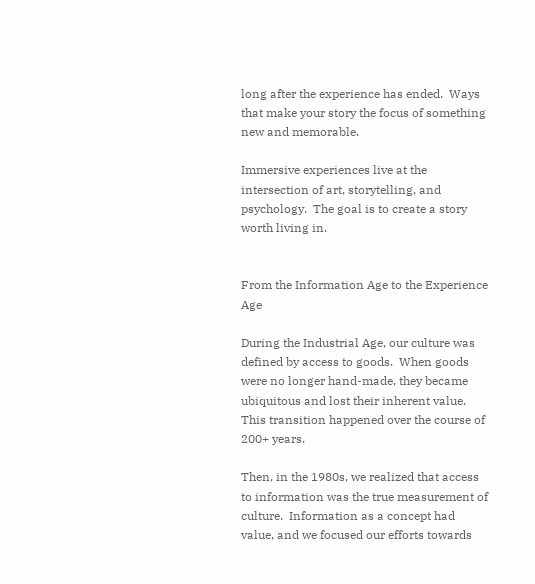long after the experience has ended.  Ways that make your story the focus of something new and memorable.

Immersive experiences live at the intersection of art, storytelling, and psychology.  The goal is to create a story worth living in.


From the Information Age to the Experience Age

During the Industrial Age, our culture was defined by access to goods.  When goods were no longer hand-made, they became ubiquitous and lost their inherent value.  This transition happened over the course of 200+ years.

Then, in the 1980s, we realized that access to information was the true measurement of culture.  Information as a concept had value, and we focused our efforts towards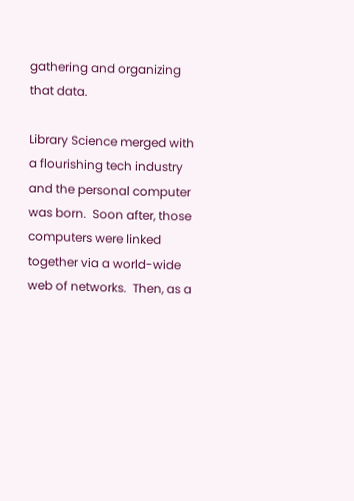gathering and organizing that data.

Library Science merged with a flourishing tech industry and the personal computer was born.  Soon after, those computers were linked together via a world-wide web of networks.  Then, as a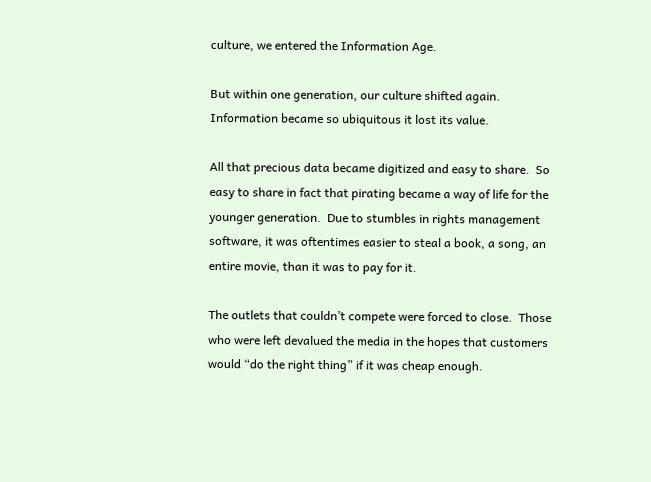culture, we entered the Information Age.

But within one generation, our culture shifted again.  Information became so ubiquitous it lost its value.

All that precious data became digitized and easy to share.  So easy to share in fact that pirating became a way of life for the younger generation.  Due to stumbles in rights management software, it was oftentimes easier to steal a book, a song, an entire movie, than it was to pay for it.

The outlets that couldn’t compete were forced to close.  Those who were left devalued the media in the hopes that customers would “do the right thing” if it was cheap enough.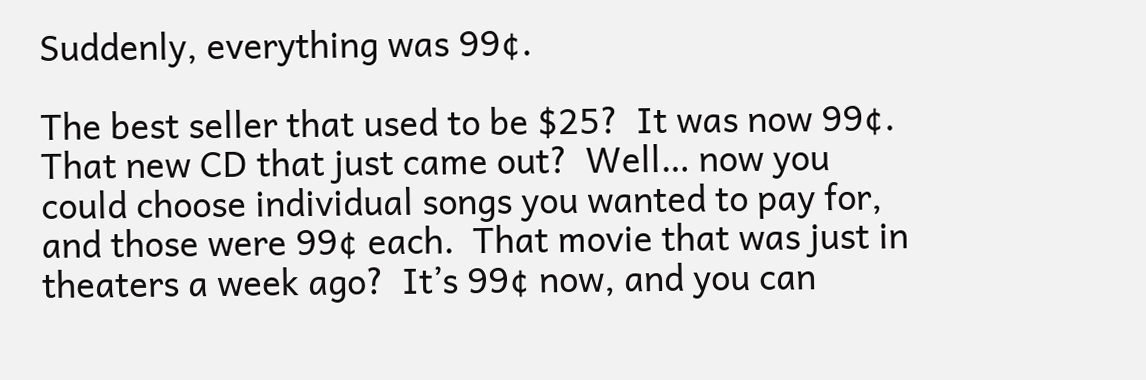Suddenly, everything was 99¢.

The best seller that used to be $25?  It was now 99¢.  That new CD that just came out?  Well… now you could choose individual songs you wanted to pay for, and those were 99¢ each.  That movie that was just in theaters a week ago?  It’s 99¢ now, and you can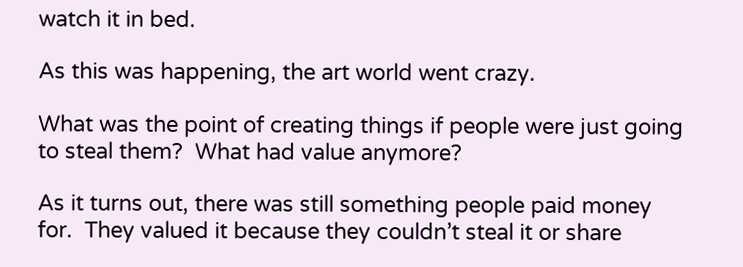watch it in bed.

As this was happening, the art world went crazy.

What was the point of creating things if people were just going to steal them?  What had value anymore?

As it turns out, there was still something people paid money for.  They valued it because they couldn’t steal it or share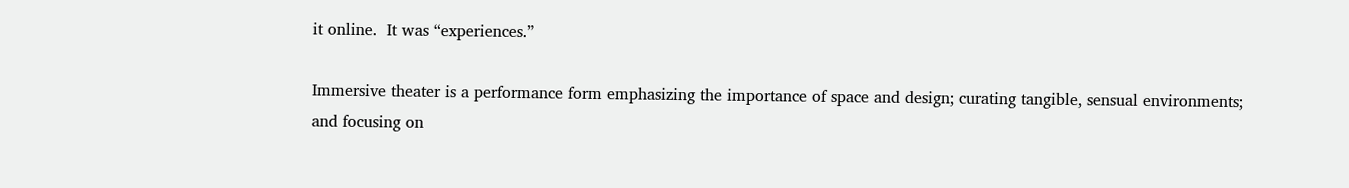it online.  It was “experiences.”

Immersive theater is a performance form emphasizing the importance of space and design; curating tangible, sensual environments; and focusing on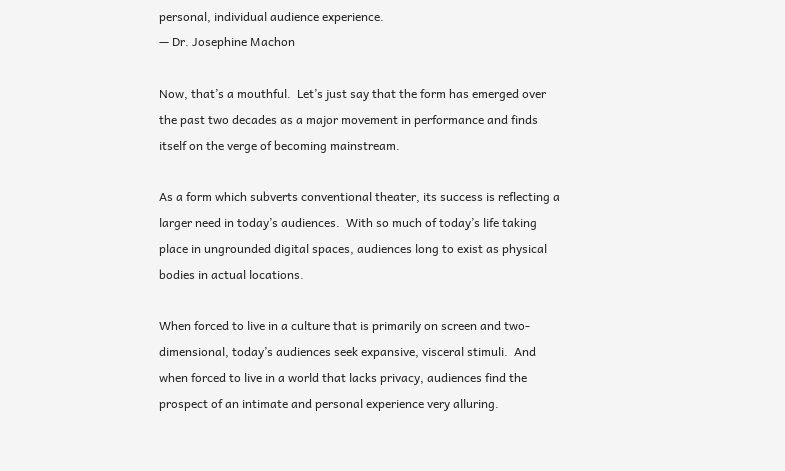personal, individual audience experience.
— Dr. Josephine Machon

Now, that’s a mouthful.  Let’s just say that the form has emerged over the past two decades as a major movement in performance and finds itself on the verge of becoming mainstream.

As a form which subverts conventional theater, its success is reflecting a larger need in today’s audiences.  With so much of today’s life taking place in ungrounded digital spaces, audiences long to exist as physical bodies in actual locations.

When forced to live in a culture that is primarily on screen and two-dimensional, today’s audiences seek expansive, visceral stimuli.  And when forced to live in a world that lacks privacy, audiences find the prospect of an intimate and personal experience very alluring.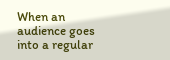When an audience goes into a regular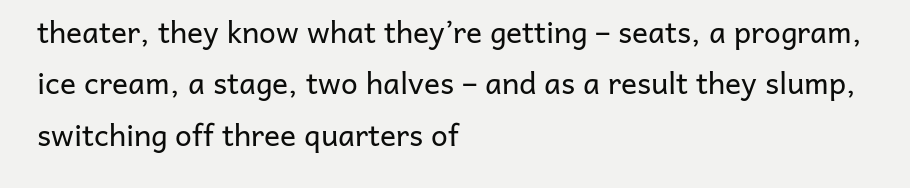theater, they know what they’re getting – seats, a program, ice cream, a stage, two halves – and as a result they slump, switching off three quarters of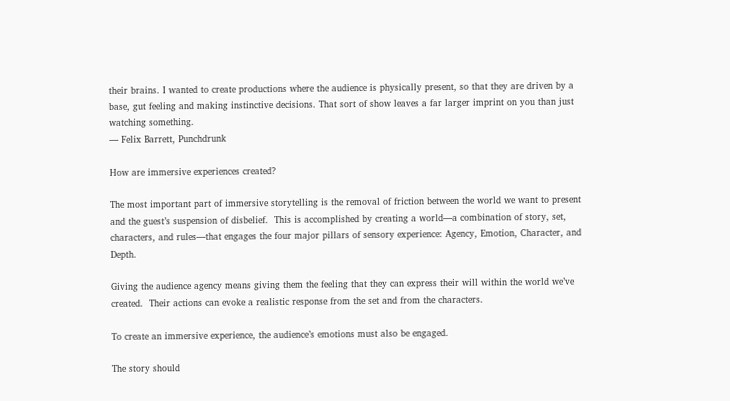their brains. I wanted to create productions where the audience is physically present, so that they are driven by a base, gut feeling and making instinctive decisions. That sort of show leaves a far larger imprint on you than just watching something.
— Felix Barrett, Punchdrunk

How are immersive experiences created?

The most important part of immersive storytelling is the removal of friction between the world we want to present and the guest’s suspension of disbelief.  This is accomplished by creating a world—a combination of story, set, characters, and rules—that engages the four major pillars of sensory experience: Agency, Emotion, Character, and Depth.

Giving the audience agency means giving them the feeling that they can express their will within the world we’ve created.  Their actions can evoke a realistic response from the set and from the characters.

To create an immersive experience, the audience’s emotions must also be engaged.

The story should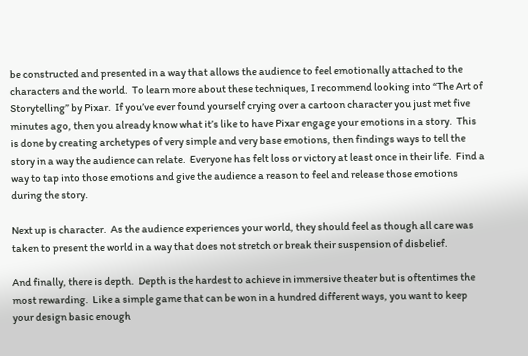be constructed and presented in a way that allows the audience to feel emotionally attached to the characters and the world.  To learn more about these techniques, I recommend looking into “The Art of Storytelling” by Pixar.  If you’ve ever found yourself crying over a cartoon character you just met five minutes ago, then you already know what it’s like to have Pixar engage your emotions in a story.  This is done by creating archetypes of very simple and very base emotions, then findings ways to tell the story in a way the audience can relate.  Everyone has felt loss or victory at least once in their life.  Find a way to tap into those emotions and give the audience a reason to feel and release those emotions during the story.

Next up is character.  As the audience experiences your world, they should feel as though all care was taken to present the world in a way that does not stretch or break their suspension of disbelief.

And finally, there is depth.  Depth is the hardest to achieve in immersive theater but is oftentimes the most rewarding.  Like a simple game that can be won in a hundred different ways, you want to keep your design basic enough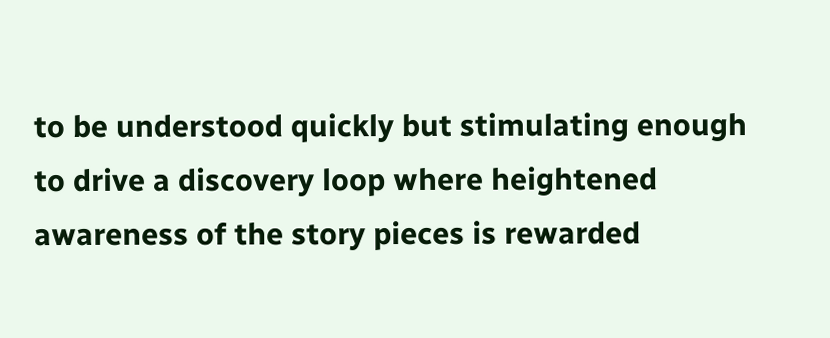to be understood quickly but stimulating enough to drive a discovery loop where heightened awareness of the story pieces is rewarded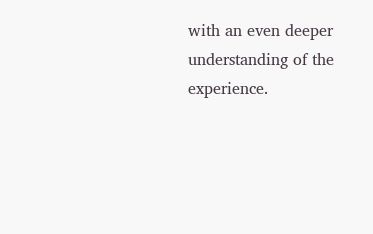with an even deeper understanding of the experience.